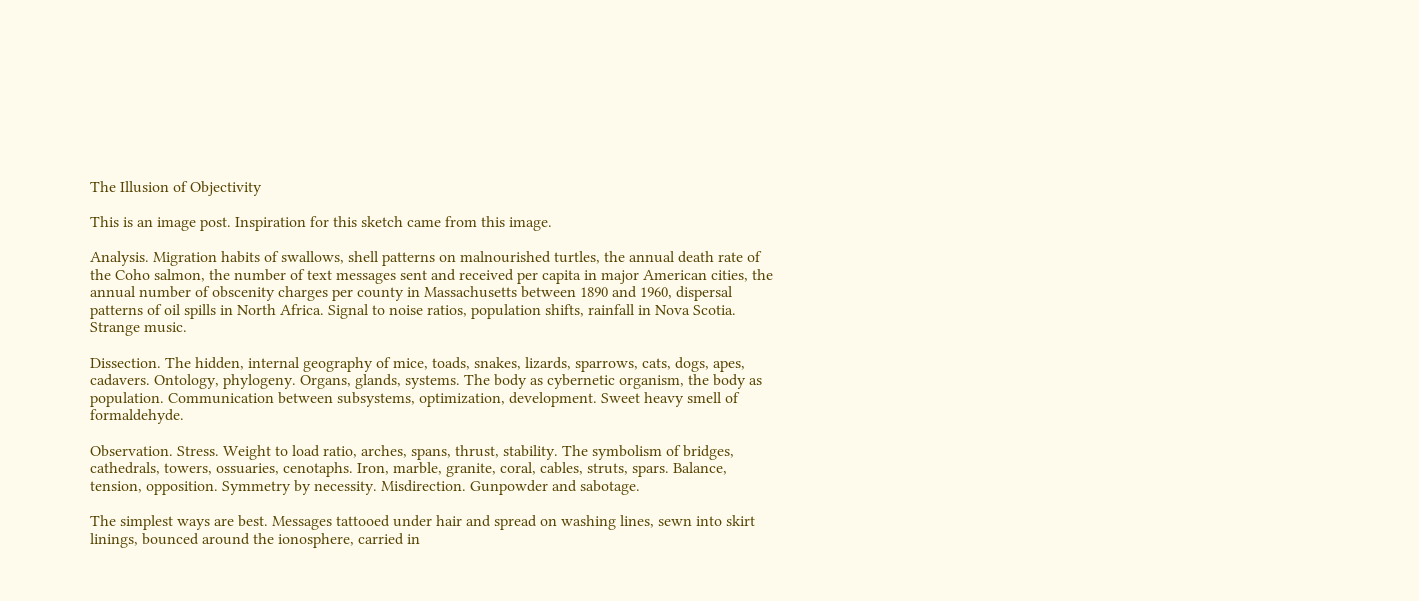The Illusion of Objectivity

This is an image post. Inspiration for this sketch came from this image.

Analysis. Migration habits of swallows, shell patterns on malnourished turtles, the annual death rate of the Coho salmon, the number of text messages sent and received per capita in major American cities, the annual number of obscenity charges per county in Massachusetts between 1890 and 1960, dispersal patterns of oil spills in North Africa. Signal to noise ratios, population shifts, rainfall in Nova Scotia. Strange music.

Dissection. The hidden, internal geography of mice, toads, snakes, lizards, sparrows, cats, dogs, apes, cadavers. Ontology, phylogeny. Organs, glands, systems. The body as cybernetic organism, the body as population. Communication between subsystems, optimization, development. Sweet heavy smell of formaldehyde.

Observation. Stress. Weight to load ratio, arches, spans, thrust, stability. The symbolism of bridges, cathedrals, towers, ossuaries, cenotaphs. Iron, marble, granite, coral, cables, struts, spars. Balance, tension, opposition. Symmetry by necessity. Misdirection. Gunpowder and sabotage.

The simplest ways are best. Messages tattooed under hair and spread on washing lines, sewn into skirt linings, bounced around the ionosphere, carried in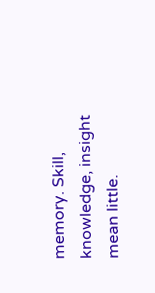memory. Skill, knowledge, insight mean little.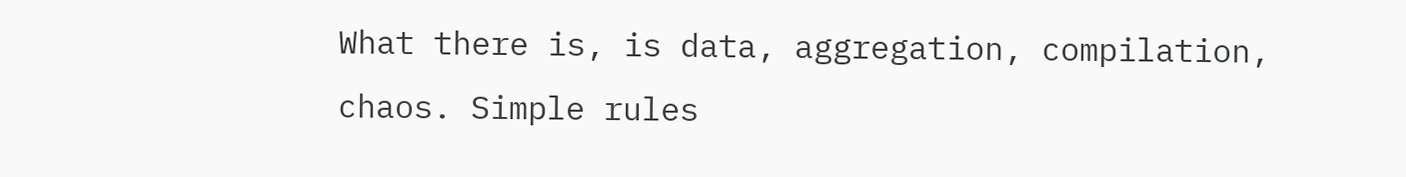What there is, is data, aggregation, compilation, chaos. Simple rules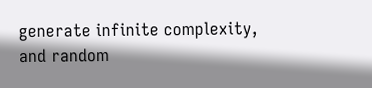generate infinite complexity, and random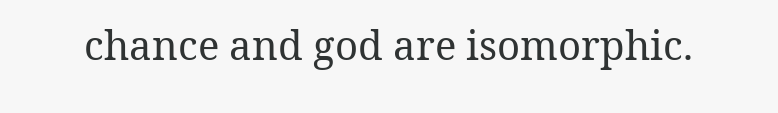chance and god are isomorphic.